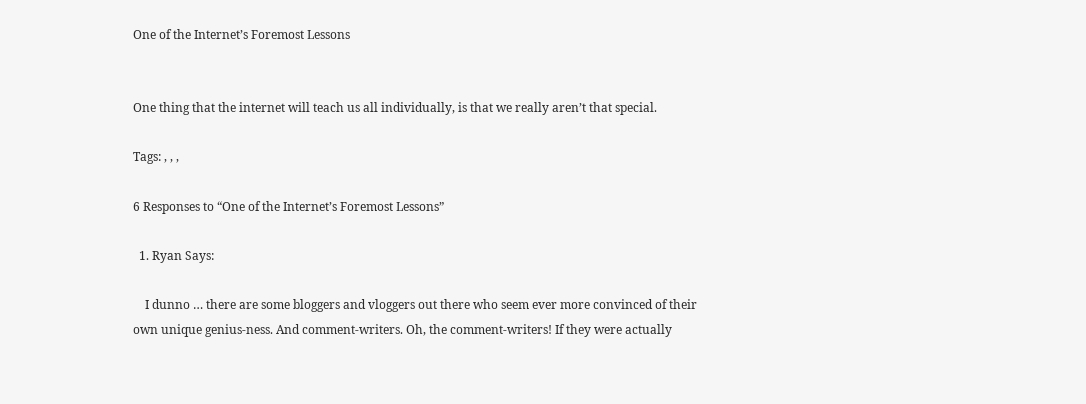One of the Internet’s Foremost Lessons


One thing that the internet will teach us all individually, is that we really aren’t that special.

Tags: , , ,

6 Responses to “One of the Internet’s Foremost Lessons”

  1. Ryan Says:

    I dunno … there are some bloggers and vloggers out there who seem ever more convinced of their own unique genius-ness. And comment-writers. Oh, the comment-writers! If they were actually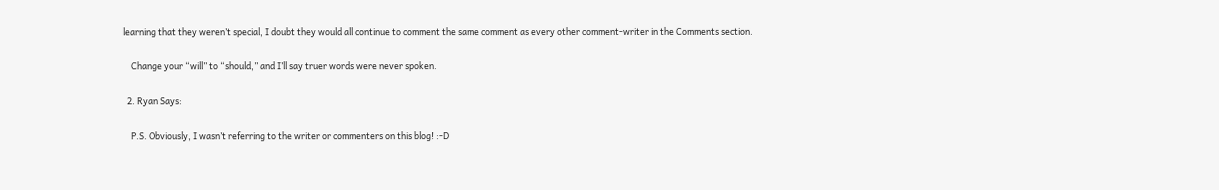learning that they weren’t special, I doubt they would all continue to comment the same comment as every other comment-writer in the Comments section.

    Change your “will” to “should,” and I’ll say truer words were never spoken.

  2. Ryan Says:

    P.S. Obviously, I wasn’t referring to the writer or commenters on this blog! :-D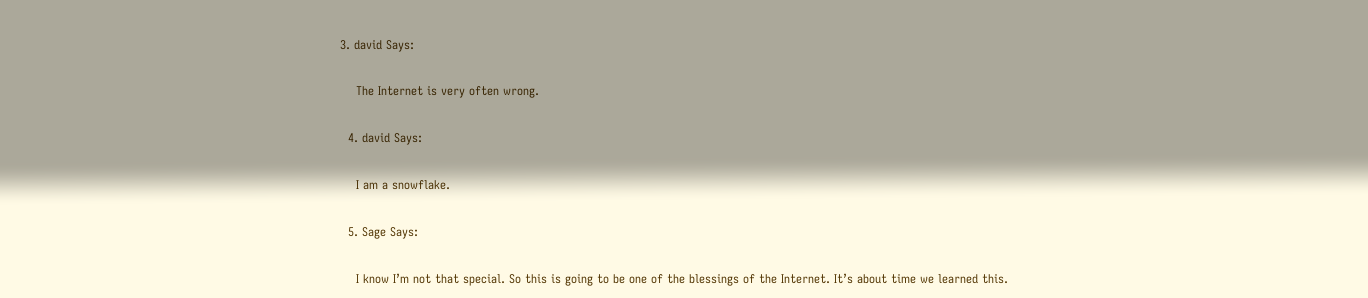3. david Says:

    The Internet is very often wrong.

  4. david Says:

    I am a snowflake.

  5. Sage Says:

    I know I’m not that special. So this is going to be one of the blessings of the Internet. It’s about time we learned this.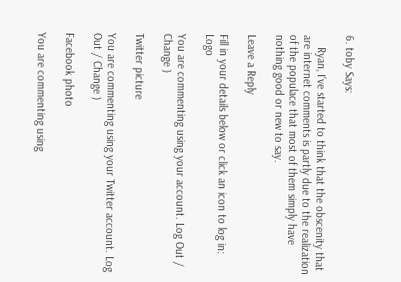6. toby Says:

    Ryan, I’ve started to think that the obscenity that are internet comments is partly due to the realization of the populace that most of them simply have nothing good or new to say.

Leave a Reply

Fill in your details below or click an icon to log in: Logo

You are commenting using your account. Log Out / Change )

Twitter picture

You are commenting using your Twitter account. Log Out / Change )

Facebook photo

You are commenting using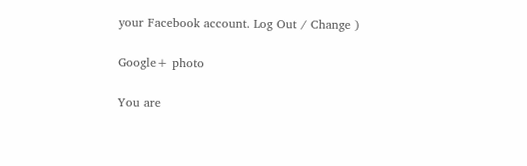your Facebook account. Log Out / Change )

Google+ photo

You are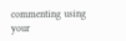commenting using your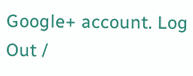Google+ account. Log Out /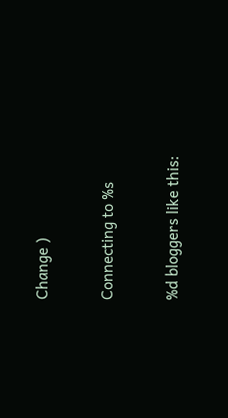Change )

Connecting to %s

%d bloggers like this: